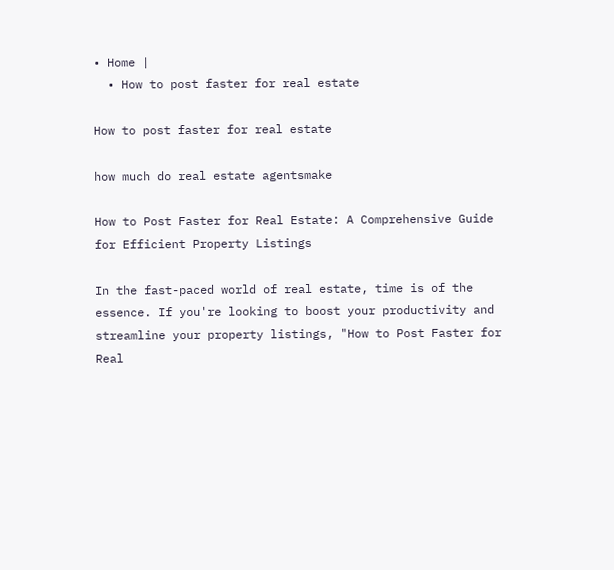• Home |
  • How to post faster for real estate

How to post faster for real estate

how much do real estate agentsmake

How to Post Faster for Real Estate: A Comprehensive Guide for Efficient Property Listings

In the fast-paced world of real estate, time is of the essence. If you're looking to boost your productivity and streamline your property listings, "How to Post Faster for Real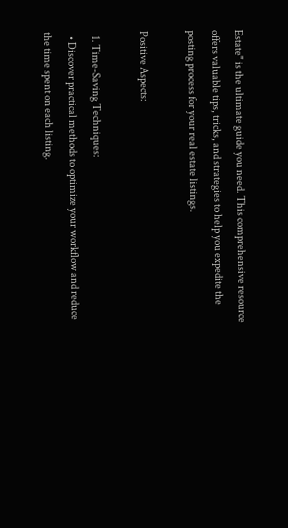Estate" is the ultimate guide you need. This comprehensive resource offers valuable tips, tricks, and strategies to help you expedite the posting process for your real estate listings.

Positive Aspects:

  1. Time-Saving Techniques:
  • Discover practical methods to optimize your workflow and reduce the time spent on each listing.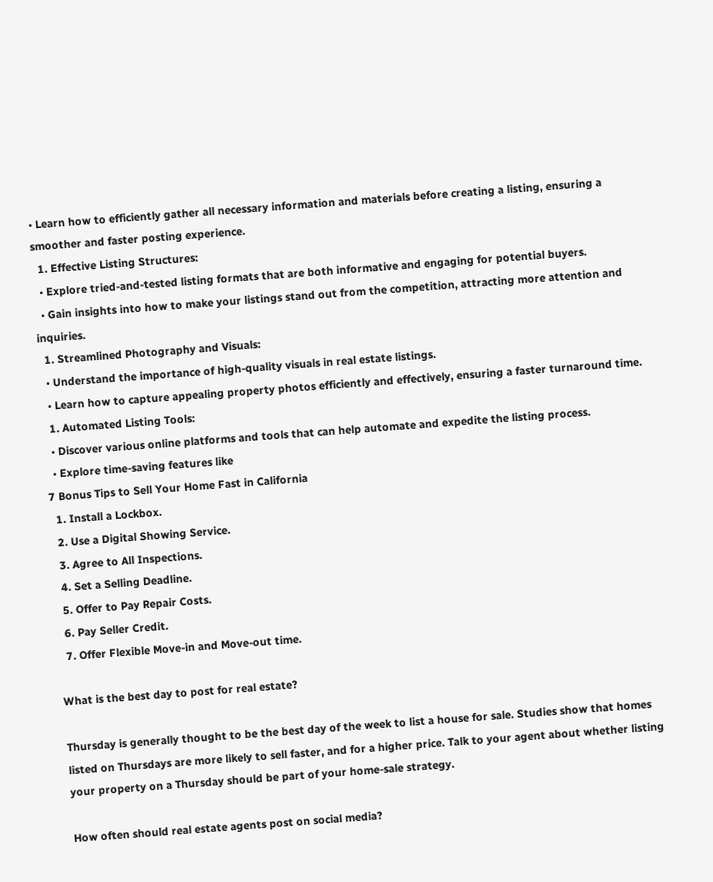• Learn how to efficiently gather all necessary information and materials before creating a listing, ensuring a smoother and faster posting experience.
  1. Effective Listing Structures:
  • Explore tried-and-tested listing formats that are both informative and engaging for potential buyers.
  • Gain insights into how to make your listings stand out from the competition, attracting more attention and inquiries.
  1. Streamlined Photography and Visuals:
  • Understand the importance of high-quality visuals in real estate listings.
  • Learn how to capture appealing property photos efficiently and effectively, ensuring a faster turnaround time.
  1. Automated Listing Tools:
  • Discover various online platforms and tools that can help automate and expedite the listing process.
  • Explore time-saving features like
7 Bonus Tips to Sell Your Home Fast in California
  1. Install a Lockbox.
  2. Use a Digital Showing Service.
  3. Agree to All Inspections.
  4. Set a Selling Deadline.
  5. Offer to Pay Repair Costs.
  6. Pay Seller Credit.
  7. Offer Flexible Move-in and Move-out time.

What is the best day to post for real estate?

Thursday is generally thought to be the best day of the week to list a house for sale. Studies show that homes listed on Thursdays are more likely to sell faster, and for a higher price. Talk to your agent about whether listing your property on a Thursday should be part of your home-sale strategy.

How often should real estate agents post on social media?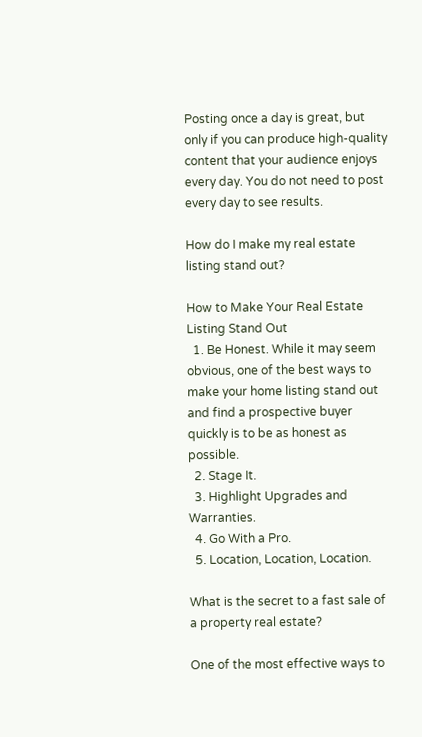Posting once a day is great, but only if you can produce high-quality content that your audience enjoys every day. You do not need to post every day to see results.

How do I make my real estate listing stand out?

How to Make Your Real Estate Listing Stand Out
  1. Be Honest. While it may seem obvious, one of the best ways to make your home listing stand out and find a prospective buyer quickly is to be as honest as possible.
  2. Stage It.
  3. Highlight Upgrades and Warranties.
  4. Go With a Pro.
  5. Location, Location, Location.

What is the secret to a fast sale of a property real estate?

One of the most effective ways to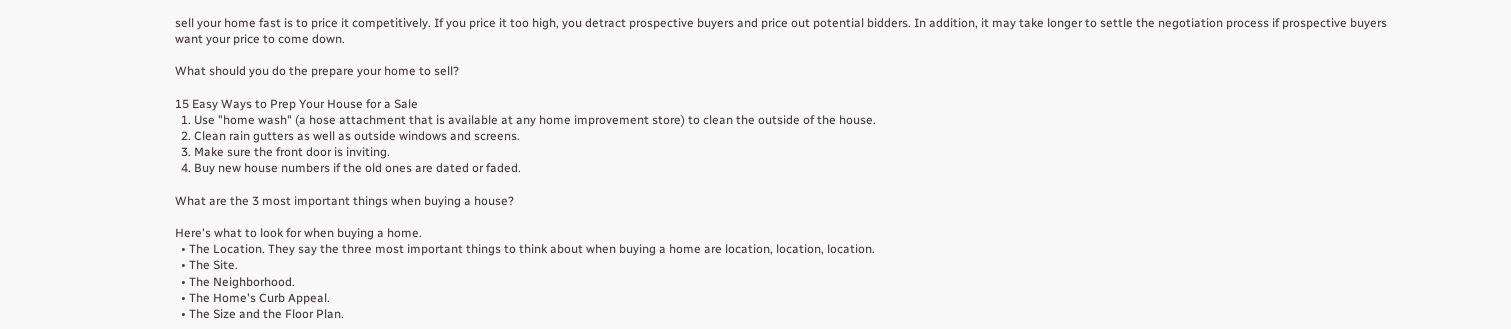sell your home fast is to price it competitively. If you price it too high, you detract prospective buyers and price out potential bidders. In addition, it may take longer to settle the negotiation process if prospective buyers want your price to come down.

What should you do the prepare your home to sell?

15 Easy Ways to Prep Your House for a Sale
  1. Use "home wash" (a hose attachment that is available at any home improvement store) to clean the outside of the house.
  2. Clean rain gutters as well as outside windows and screens.
  3. Make sure the front door is inviting.
  4. Buy new house numbers if the old ones are dated or faded.

What are the 3 most important things when buying a house?

Here's what to look for when buying a home.
  • The Location. They say the three most important things to think about when buying a home are location, location, location.
  • The Site.
  • The Neighborhood.
  • The Home's Curb Appeal.
  • The Size and the Floor Plan.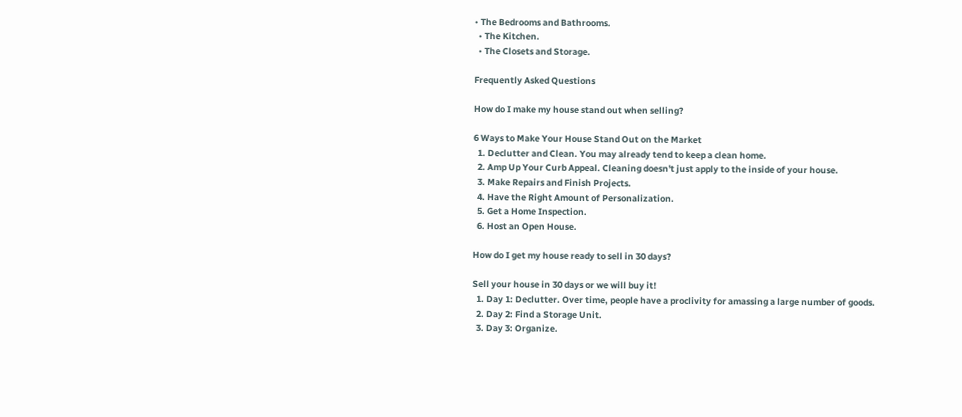• The Bedrooms and Bathrooms.
  • The Kitchen.
  • The Closets and Storage.

Frequently Asked Questions

How do I make my house stand out when selling?

6 Ways to Make Your House Stand Out on the Market
  1. Declutter and Clean. You may already tend to keep a clean home.
  2. Amp Up Your Curb Appeal. Cleaning doesn't just apply to the inside of your house.
  3. Make Repairs and Finish Projects.
  4. Have the Right Amount of Personalization.
  5. Get a Home Inspection.
  6. Host an Open House.

How do I get my house ready to sell in 30 days?

Sell your house in 30 days or we will buy it!
  1. Day 1: Declutter. Over time, people have a proclivity for amassing a large number of goods.
  2. Day 2: Find a Storage Unit.
  3. Day 3: Organize.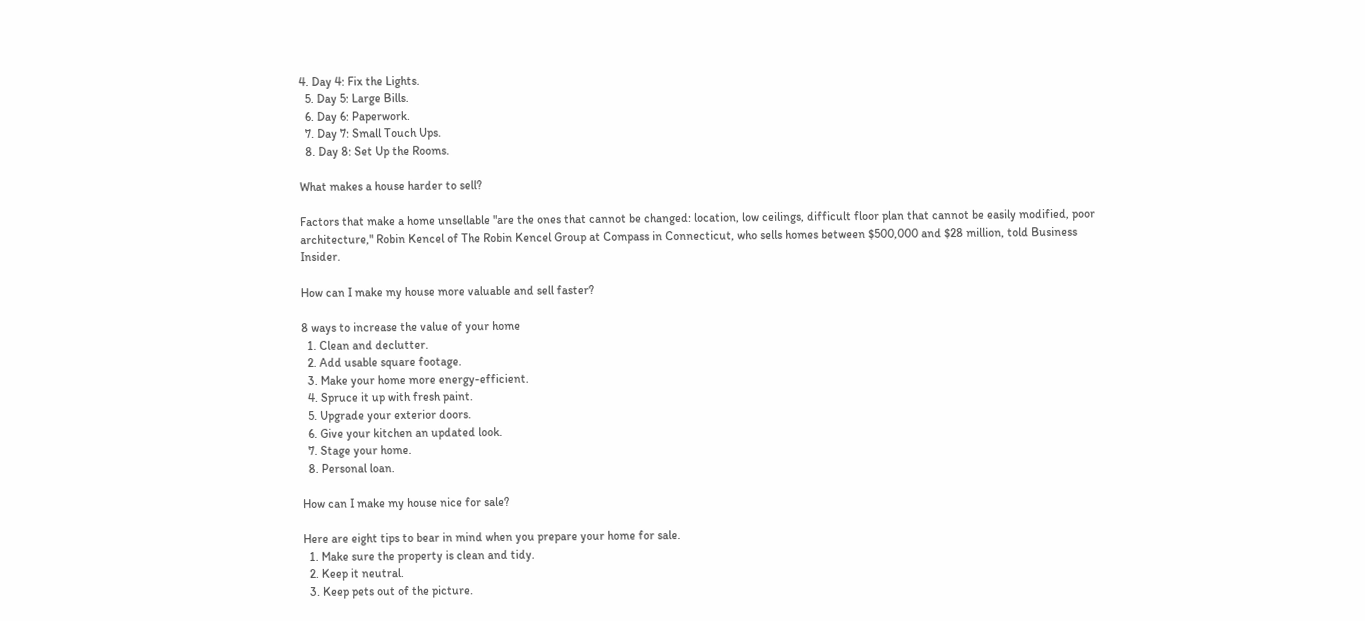4. Day 4: Fix the Lights.
  5. Day 5: Large Bills.
  6. Day 6: Paperwork.
  7. Day 7: Small Touch Ups.
  8. Day 8: Set Up the Rooms.

What makes a house harder to sell?

Factors that make a home unsellable "are the ones that cannot be changed: location, low ceilings, difficult floor plan that cannot be easily modified, poor architecture," Robin Kencel of The Robin Kencel Group at Compass in Connecticut, who sells homes between $500,000 and $28 million, told Business Insider.

How can I make my house more valuable and sell faster?

8 ways to increase the value of your home
  1. Clean and declutter.
  2. Add usable square footage.
  3. Make your home more energy-efficient.
  4. Spruce it up with fresh paint.
  5. Upgrade your exterior doors.
  6. Give your kitchen an updated look.
  7. Stage your home.
  8. Personal loan.

How can I make my house nice for sale?

Here are eight tips to bear in mind when you prepare your home for sale.
  1. Make sure the property is clean and tidy.
  2. Keep it neutral.
  3. Keep pets out of the picture.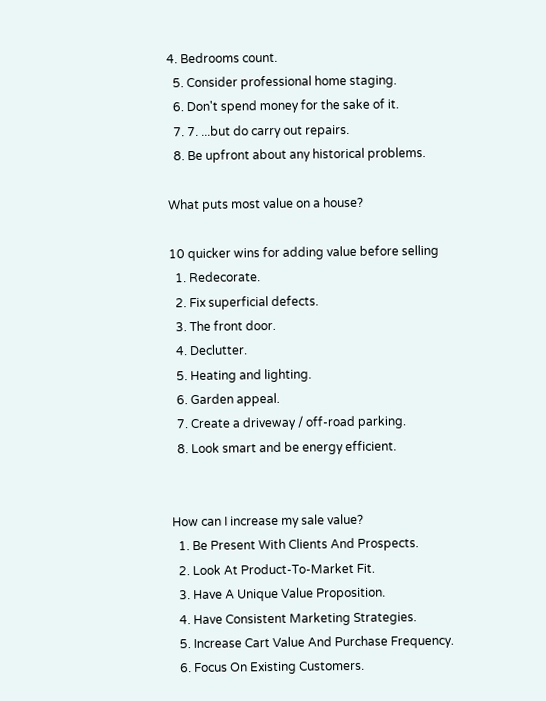4. Bedrooms count.
  5. Consider professional home staging.
  6. Don't spend money for the sake of it.
  7. 7. ...but do carry out repairs.
  8. Be upfront about any historical problems.

What puts most value on a house?

10 quicker wins for adding value before selling
  1. Redecorate.
  2. Fix superficial defects.
  3. The front door.
  4. Declutter.
  5. Heating and lighting.
  6. Garden appeal.
  7. Create a driveway / off-road parking.
  8. Look smart and be energy efficient.


How can I increase my sale value?
  1. Be Present With Clients And Prospects.
  2. Look At Product-To-Market Fit.
  3. Have A Unique Value Proposition.
  4. Have Consistent Marketing Strategies.
  5. Increase Cart Value And Purchase Frequency.
  6. Focus On Existing Customers.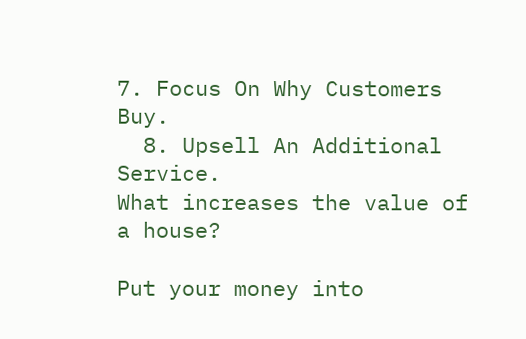7. Focus On Why Customers Buy.
  8. Upsell An Additional Service.
What increases the value of a house?

Put your money into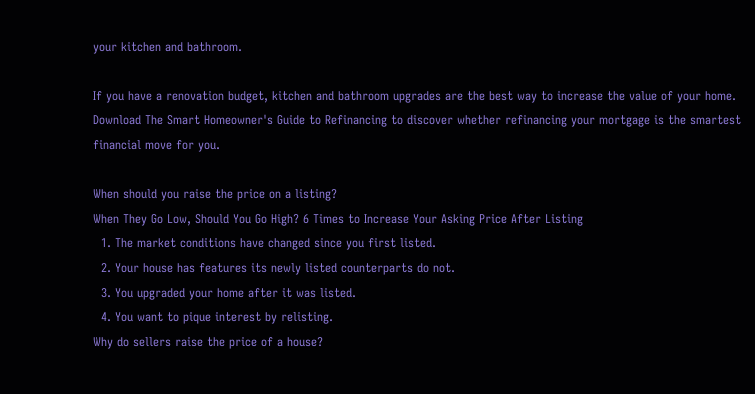your kitchen and bathroom.

If you have a renovation budget, kitchen and bathroom upgrades are the best way to increase the value of your home. Download The Smart Homeowner's Guide to Refinancing to discover whether refinancing your mortgage is the smartest financial move for you.

When should you raise the price on a listing?
When They Go Low, Should You Go High? 6 Times to Increase Your Asking Price After Listing
  1. The market conditions have changed since you first listed.
  2. Your house has features its newly listed counterparts do not.
  3. You upgraded your home after it was listed.
  4. You want to pique interest by relisting.
Why do sellers raise the price of a house?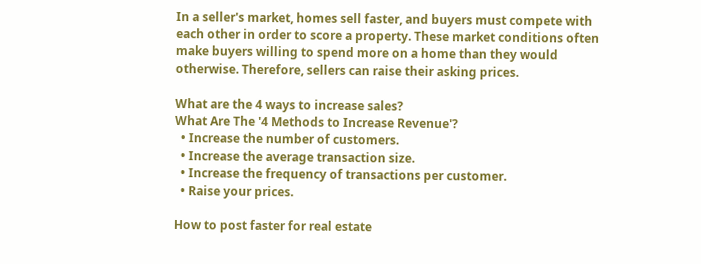In a seller's market, homes sell faster, and buyers must compete with each other in order to score a property. These market conditions often make buyers willing to spend more on a home than they would otherwise. Therefore, sellers can raise their asking prices.

What are the 4 ways to increase sales?
What Are The '4 Methods to Increase Revenue'?
  • Increase the number of customers.
  • Increase the average transaction size.
  • Increase the frequency of transactions per customer.
  • Raise your prices.

How to post faster for real estate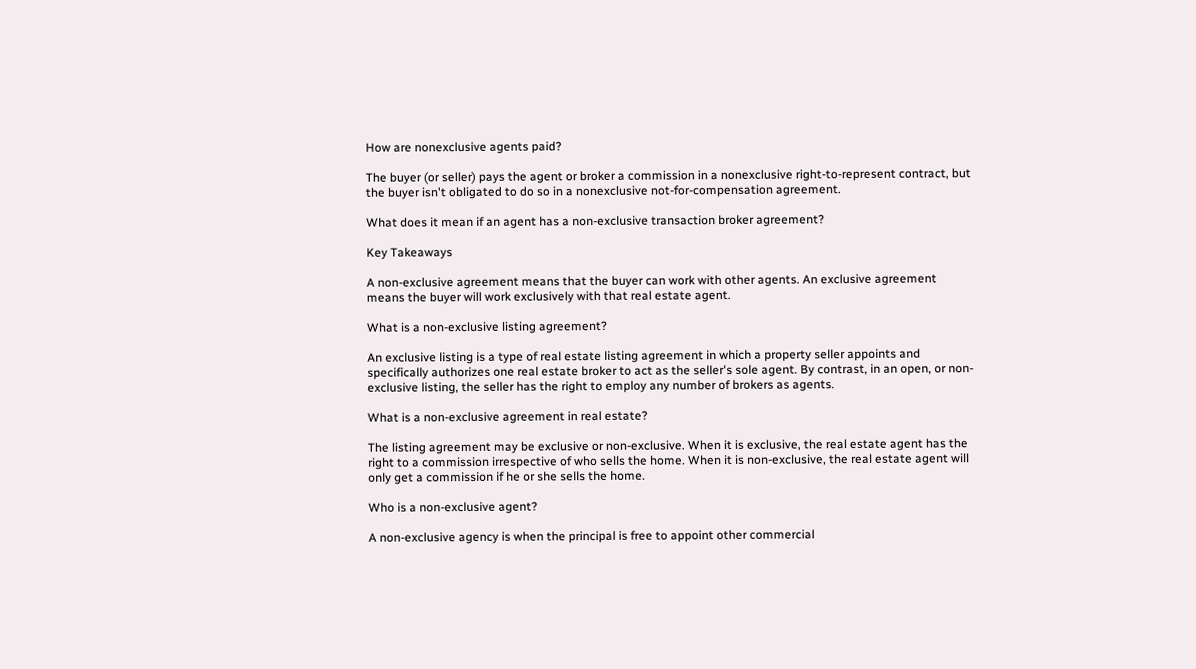How are nonexclusive agents paid?

The buyer (or seller) pays the agent or broker a commission in a nonexclusive right-to-represent contract, but the buyer isn't obligated to do so in a nonexclusive not-for-compensation agreement.

What does it mean if an agent has a non-exclusive transaction broker agreement?

Key Takeaways

A non-exclusive agreement means that the buyer can work with other agents. An exclusive agreement means the buyer will work exclusively with that real estate agent.

What is a non-exclusive listing agreement?

An exclusive listing is a type of real estate listing agreement in which a property seller appoints and specifically authorizes one real estate broker to act as the seller's sole agent. By contrast, in an open, or non-exclusive listing, the seller has the right to employ any number of brokers as agents.

What is a non-exclusive agreement in real estate?

The listing agreement may be exclusive or non-exclusive. When it is exclusive, the real estate agent has the right to a commission irrespective of who sells the home. When it is non-exclusive, the real estate agent will only get a commission if he or she sells the home.

Who is a non-exclusive agent?

A non-exclusive agency is when the principal is free to appoint other commercial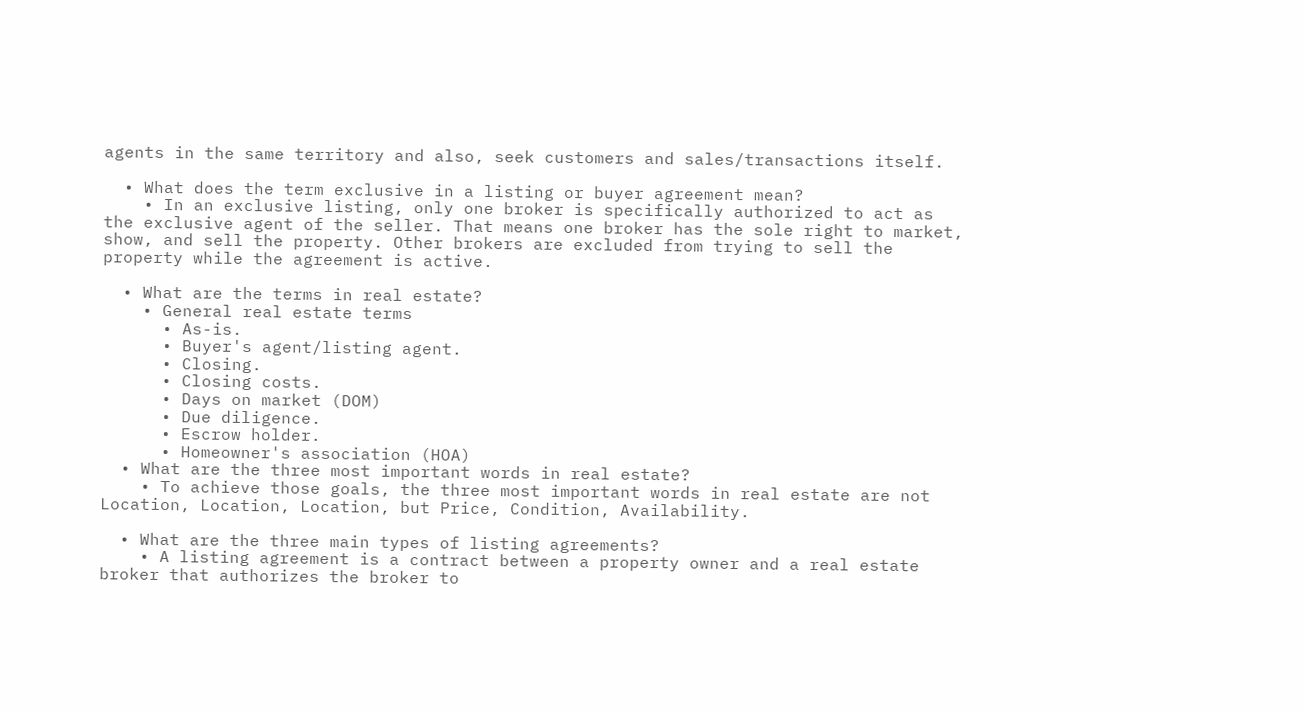agents in the same territory and also, seek customers and sales/transactions itself.

  • What does the term exclusive in a listing or buyer agreement mean?
    • In an exclusive listing, only one broker is specifically authorized to act as the exclusive agent of the seller. That means one broker has the sole right to market, show, and sell the property. Other brokers are excluded from trying to sell the property while the agreement is active.

  • What are the terms in real estate?
    • General real estate terms
      • As-is.
      • Buyer's agent/listing agent.
      • Closing.
      • Closing costs.
      • Days on market (DOM)
      • Due diligence.
      • Escrow holder.
      • Homeowner's association (HOA)
  • What are the three most important words in real estate?
    • To achieve those goals, the three most important words in real estate are not Location, Location, Location, but Price, Condition, Availability.

  • What are the three main types of listing agreements?
    • A listing agreement is a contract between a property owner and a real estate broker that authorizes the broker to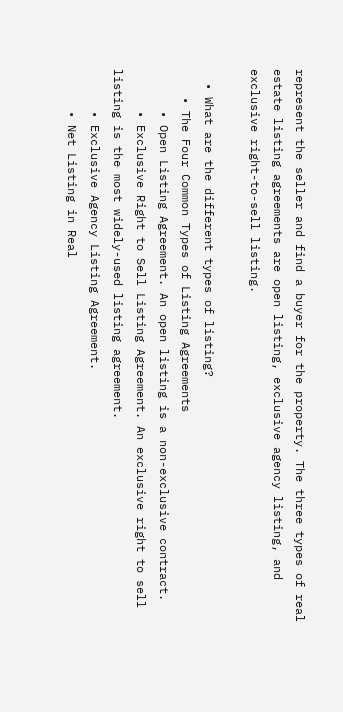represent the seller and find a buyer for the property. The three types of real estate listing agreements are open listing, exclusive agency listing, and exclusive right-to-sell listing.

  • What are the different types of listing?
    • The Four Common Types of Listing Agreements
      • Open Listing Agreement. An open listing is a non-exclusive contract.
      • Exclusive Right to Sell Listing Agreement. An exclusive right to sell listing is the most widely-used listing agreement.
      • Exclusive Agency Listing Agreement.
      • Net Listing in Real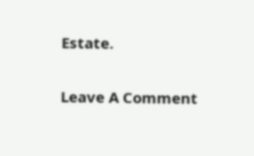Estate.

Leave A Comment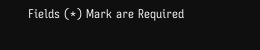Fields (*) Mark are Required